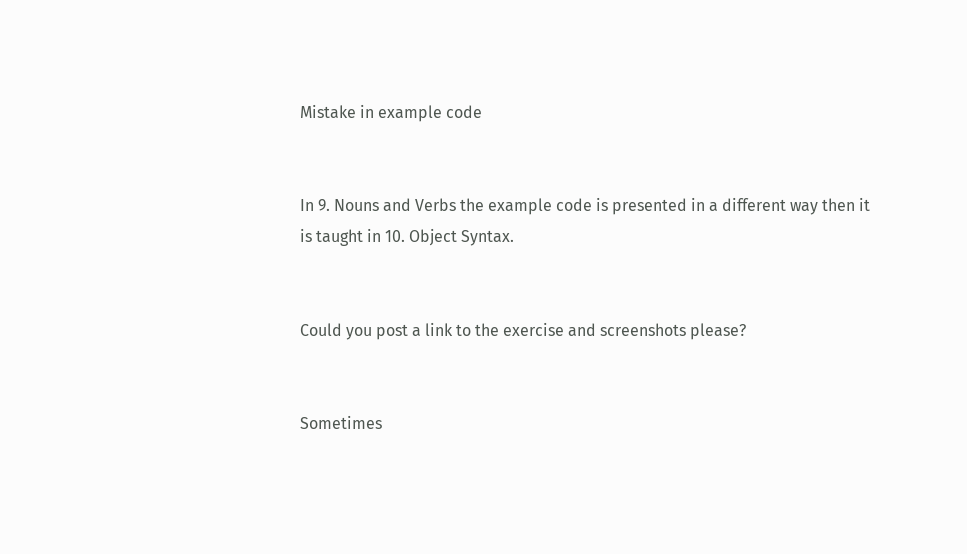Mistake in example code


In 9. Nouns and Verbs the example code is presented in a different way then it is taught in 10. Object Syntax.


Could you post a link to the exercise and screenshots please?


Sometimes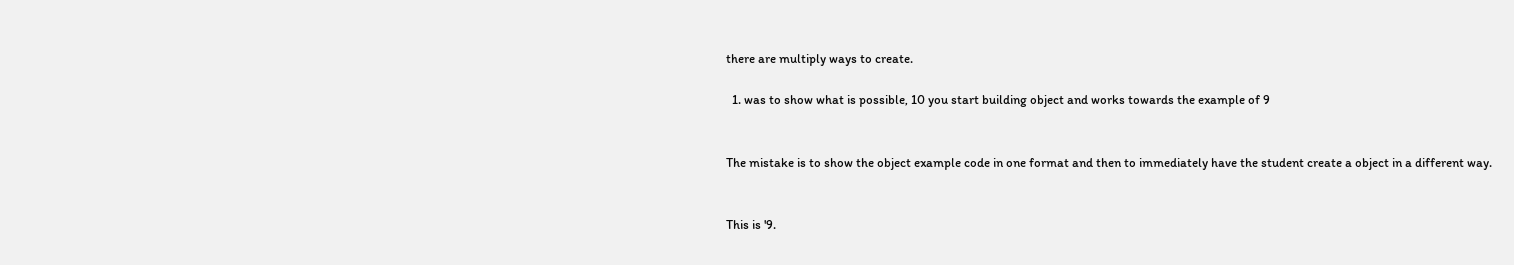there are multiply ways to create.

  1. was to show what is possible, 10 you start building object and works towards the example of 9


The mistake is to show the object example code in one format and then to immediately have the student create a object in a different way.


This is '9.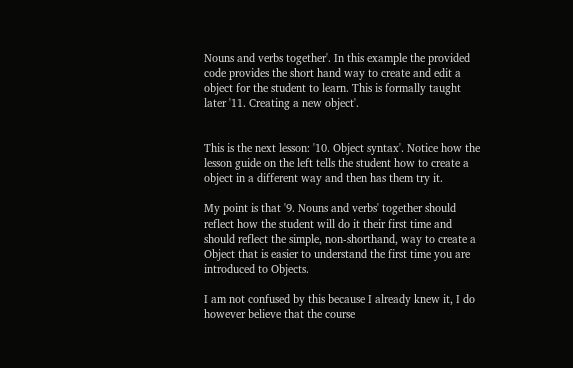Nouns and verbs together'. In this example the provided code provides the short hand way to create and edit a object for the student to learn. This is formally taught later '11. Creating a new object'.


This is the next lesson: '10. Object syntax'. Notice how the lesson guide on the left tells the student how to create a object in a different way and then has them try it.

My point is that '9. Nouns and verbs' together should reflect how the student will do it their first time and should reflect the simple, non-shorthand, way to create a Object that is easier to understand the first time you are introduced to Objects.

I am not confused by this because I already knew it, I do however believe that the course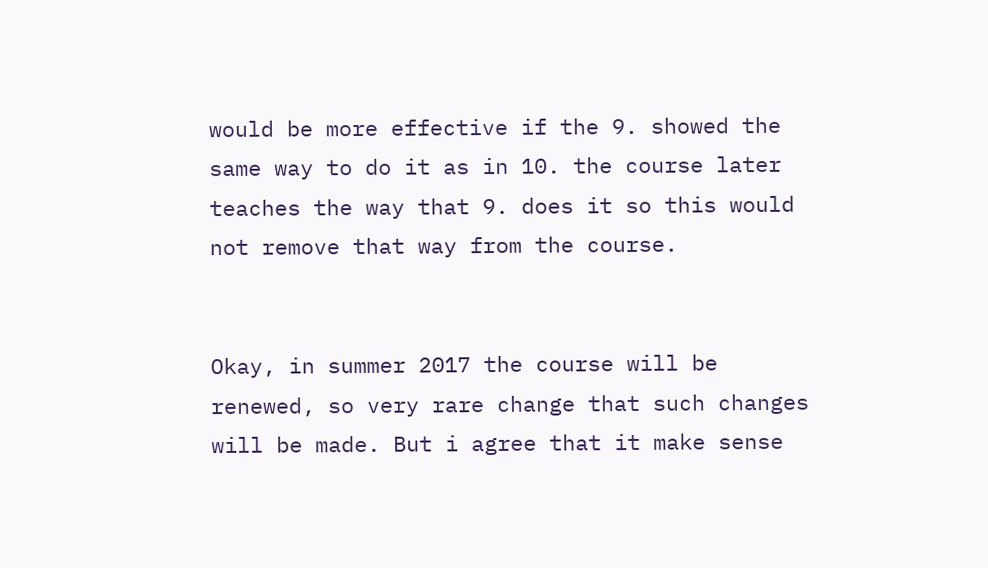would be more effective if the 9. showed the same way to do it as in 10. the course later teaches the way that 9. does it so this would not remove that way from the course.


Okay, in summer 2017 the course will be renewed, so very rare change that such changes will be made. But i agree that it make sense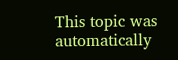This topic was automatically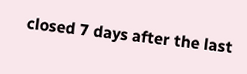closed 7 days after the last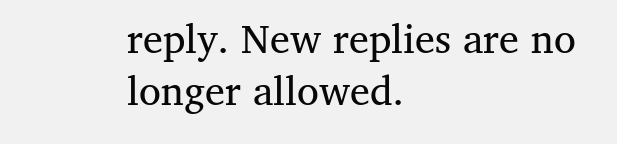reply. New replies are no longer allowed.